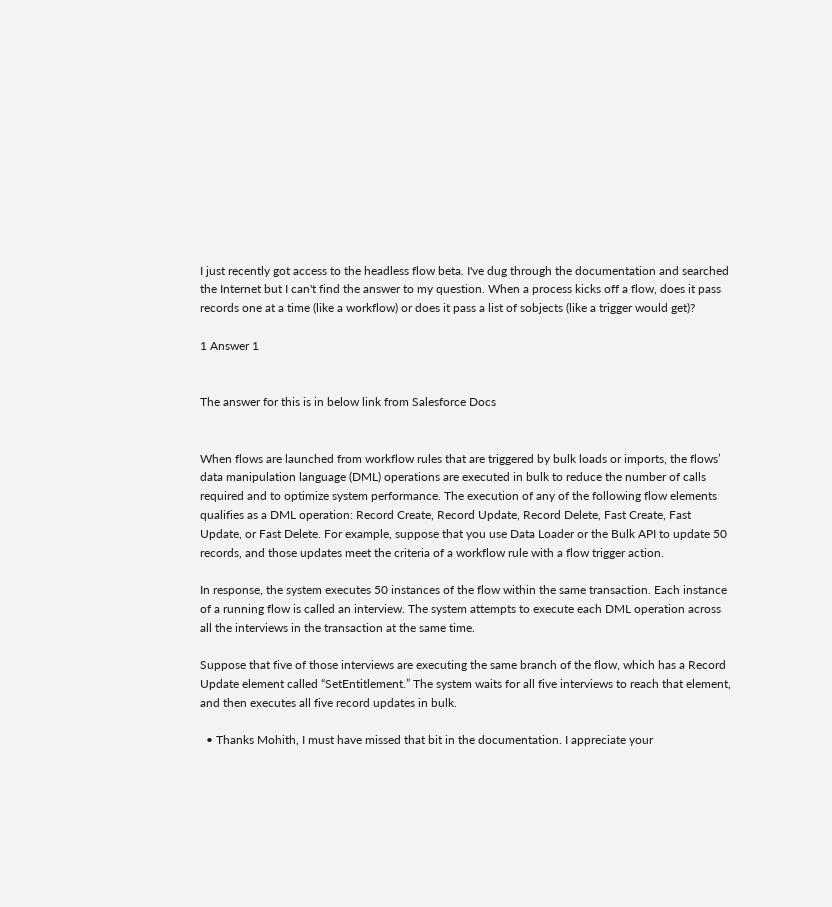I just recently got access to the headless flow beta. I've dug through the documentation and searched the Internet but I can't find the answer to my question. When a process kicks off a flow, does it pass records one at a time (like a workflow) or does it pass a list of sobjects (like a trigger would get)?

1 Answer 1


The answer for this is in below link from Salesforce Docs


When flows are launched from workflow rules that are triggered by bulk loads or imports, the flows’ data manipulation language (DML) operations are executed in bulk to reduce the number of calls required and to optimize system performance. The execution of any of the following flow elements qualifies as a DML operation: Record Create, Record Update, Record Delete, Fast Create, Fast Update, or Fast Delete. For example, suppose that you use Data Loader or the Bulk API to update 50 records, and those updates meet the criteria of a workflow rule with a flow trigger action.

In response, the system executes 50 instances of the flow within the same transaction. Each instance of a running flow is called an interview. The system attempts to execute each DML operation across all the interviews in the transaction at the same time.

Suppose that five of those interviews are executing the same branch of the flow, which has a Record Update element called “SetEntitlement.” The system waits for all five interviews to reach that element, and then executes all five record updates in bulk.

  • Thanks Mohith, I must have missed that bit in the documentation. I appreciate your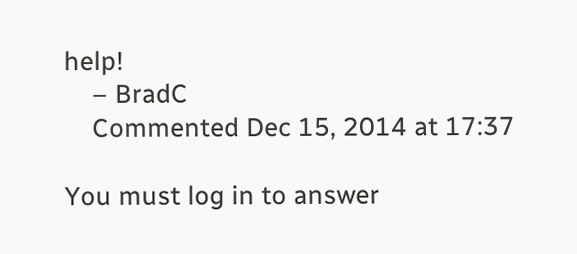help!
    – BradC
    Commented Dec 15, 2014 at 17:37

You must log in to answer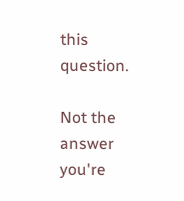this question.

Not the answer you're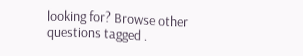looking for? Browse other questions tagged .